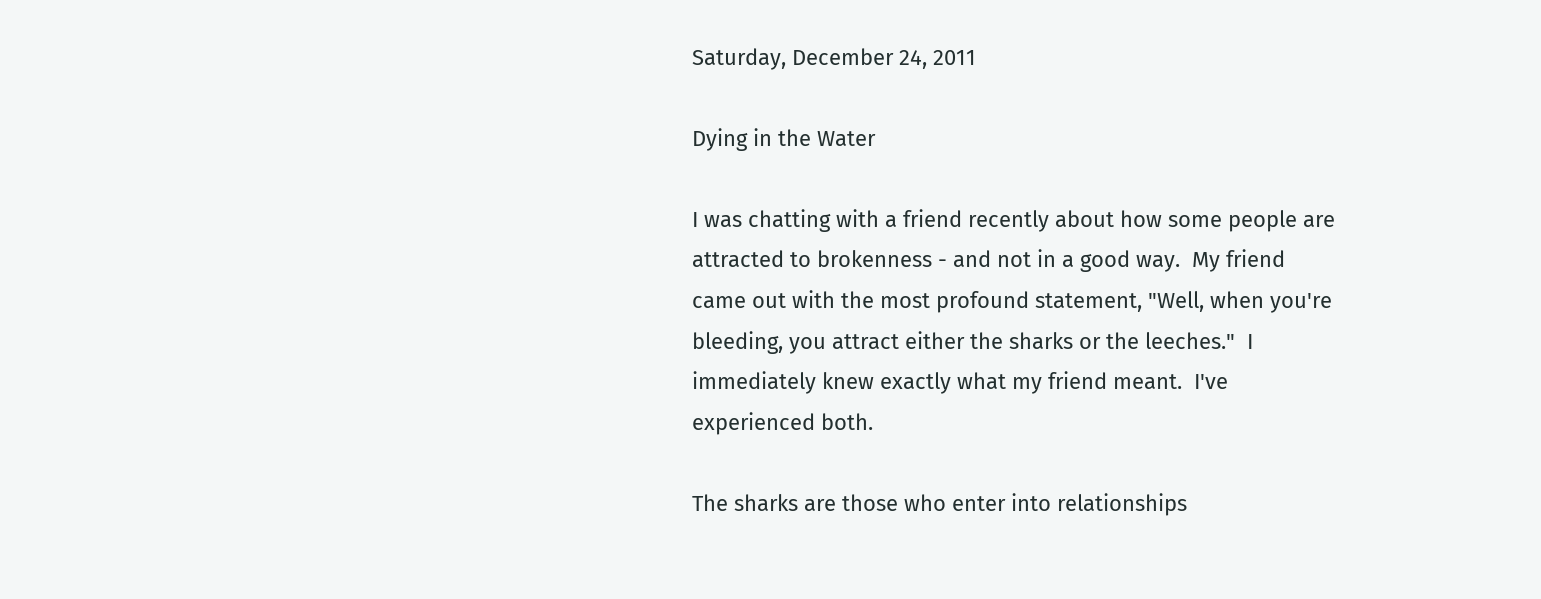Saturday, December 24, 2011

Dying in the Water

I was chatting with a friend recently about how some people are attracted to brokenness - and not in a good way.  My friend came out with the most profound statement, "Well, when you're bleeding, you attract either the sharks or the leeches."  I immediately knew exactly what my friend meant.  I've experienced both.

The sharks are those who enter into relationships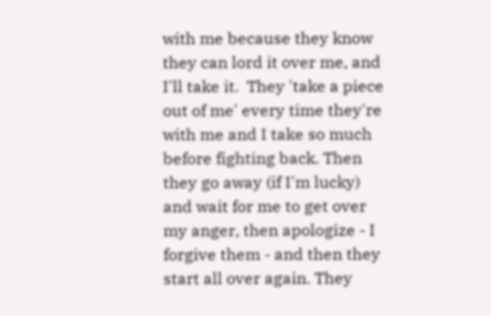with me because they know they can lord it over me, and I'll take it.  They 'take a piece out of me' every time they're with me and I take so much before fighting back. Then they go away (if I'm lucky) and wait for me to get over my anger, then apologize - I forgive them - and then they start all over again. They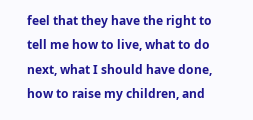feel that they have the right to tell me how to live, what to do next, what I should have done, how to raise my children, and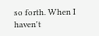so forth. When I haven't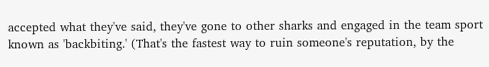accepted what they've said, they've gone to other sharks and engaged in the team sport known as 'backbiting.' (That's the fastest way to ruin someone's reputation, by the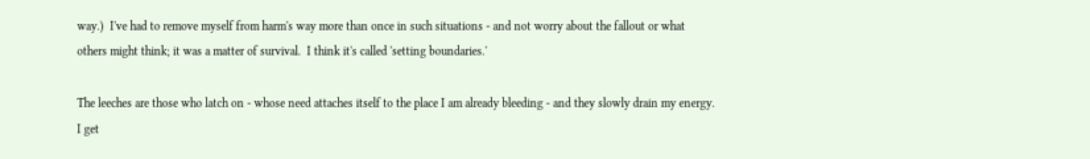way.)  I've had to remove myself from harm's way more than once in such situations - and not worry about the fallout or what others might think; it was a matter of survival.  I think it's called 'setting boundaries.'

The leeches are those who latch on - whose need attaches itself to the place I am already bleeding - and they slowly drain my energy.  I get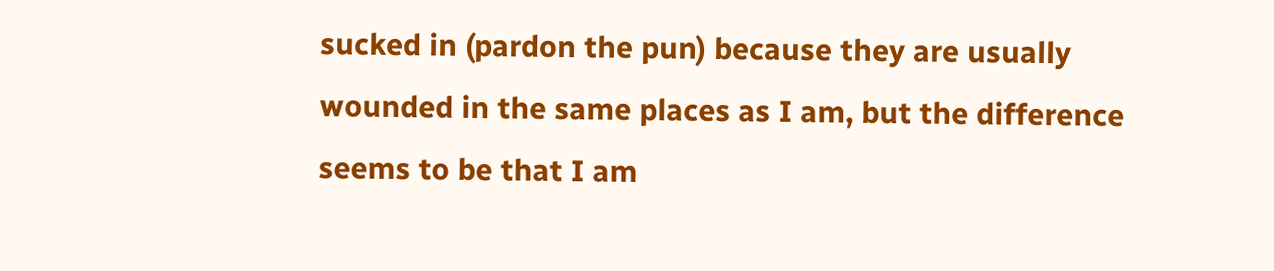sucked in (pardon the pun) because they are usually wounded in the same places as I am, but the difference seems to be that I am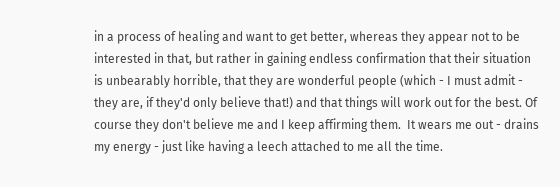in a process of healing and want to get better, whereas they appear not to be interested in that, but rather in gaining endless confirmation that their situation is unbearably horrible, that they are wonderful people (which - I must admit - they are, if they'd only believe that!) and that things will work out for the best. Of course they don't believe me and I keep affirming them.  It wears me out - drains my energy - just like having a leech attached to me all the time.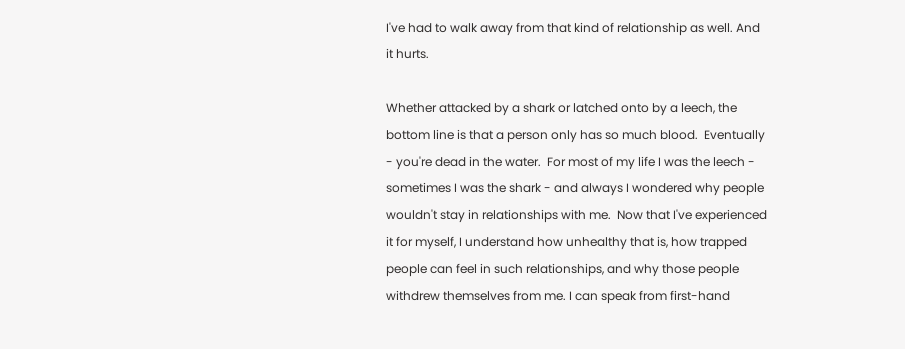I've had to walk away from that kind of relationship as well. And it hurts.

Whether attacked by a shark or latched onto by a leech, the bottom line is that a person only has so much blood.  Eventually - you're dead in the water.  For most of my life I was the leech - sometimes I was the shark - and always I wondered why people wouldn't stay in relationships with me.  Now that I've experienced it for myself, I understand how unhealthy that is, how trapped people can feel in such relationships, and why those people withdrew themselves from me. I can speak from first-hand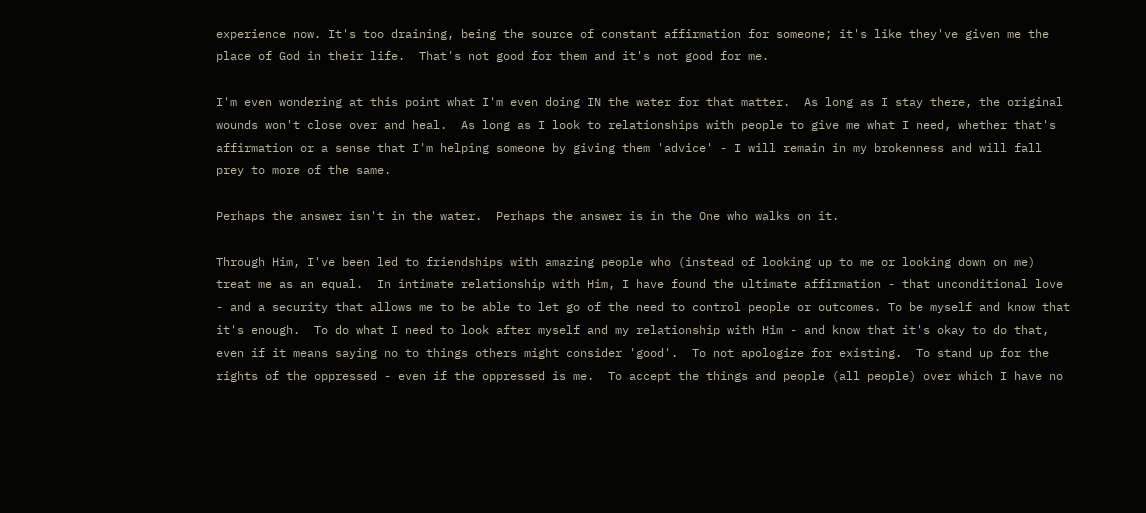experience now. It's too draining, being the source of constant affirmation for someone; it's like they've given me the place of God in their life.  That's not good for them and it's not good for me.

I'm even wondering at this point what I'm even doing IN the water for that matter.  As long as I stay there, the original wounds won't close over and heal.  As long as I look to relationships with people to give me what I need, whether that's affirmation or a sense that I'm helping someone by giving them 'advice' - I will remain in my brokenness and will fall prey to more of the same.

Perhaps the answer isn't in the water.  Perhaps the answer is in the One who walks on it.

Through Him, I've been led to friendships with amazing people who (instead of looking up to me or looking down on me) treat me as an equal.  In intimate relationship with Him, I have found the ultimate affirmation - that unconditional love - and a security that allows me to be able to let go of the need to control people or outcomes. To be myself and know that it's enough.  To do what I need to look after myself and my relationship with Him - and know that it's okay to do that, even if it means saying no to things others might consider 'good'.  To not apologize for existing.  To stand up for the rights of the oppressed - even if the oppressed is me.  To accept the things and people (all people) over which I have no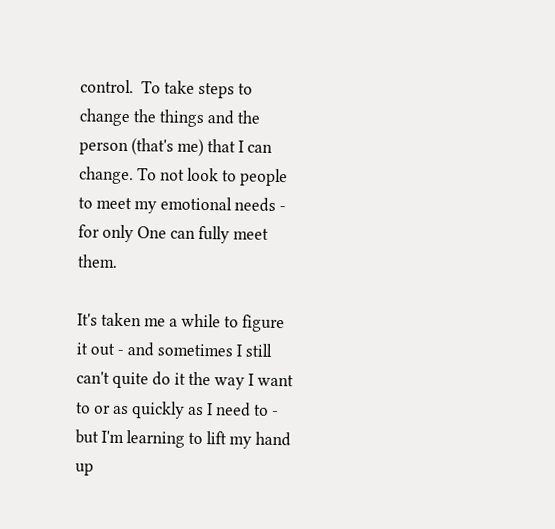control.  To take steps to change the things and the person (that's me) that I can change. To not look to people to meet my emotional needs - for only One can fully meet them.

It's taken me a while to figure it out - and sometimes I still can't quite do it the way I want to or as quickly as I need to - but I'm learning to lift my hand up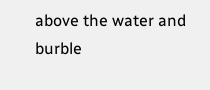above the water and burble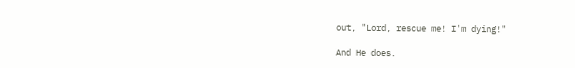out, "Lord, rescue me! I'm dying!"

And He does.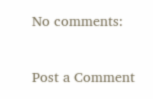No comments:

Post a Comment